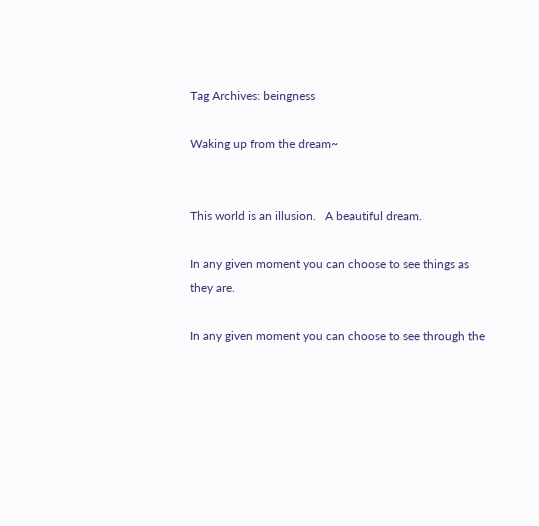Tag Archives: beingness

Waking up from the dream~


This world is an illusion.   A beautiful dream.

In any given moment you can choose to see things as they are.

In any given moment you can choose to see through the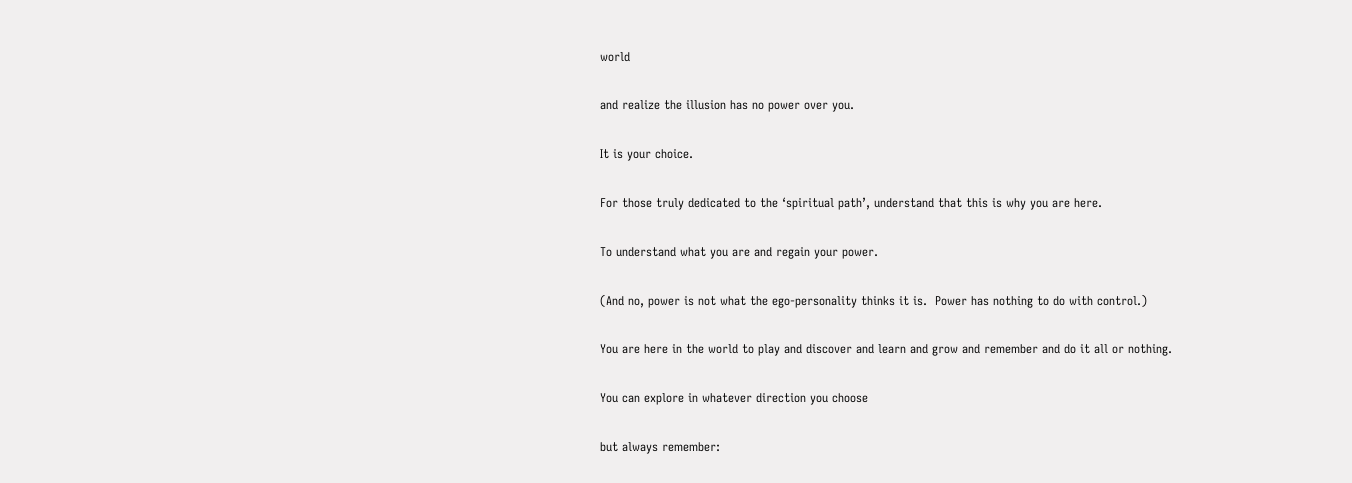world

and realize the illusion has no power over you.

It is your choice.

For those truly dedicated to the ‘spiritual path’, understand that this is why you are here.

To understand what you are and regain your power.

(And no, power is not what the ego-personality thinks it is.  Power has nothing to do with control.)

You are here in the world to play and discover and learn and grow and remember and do it all or nothing.

You can explore in whatever direction you choose

but always remember: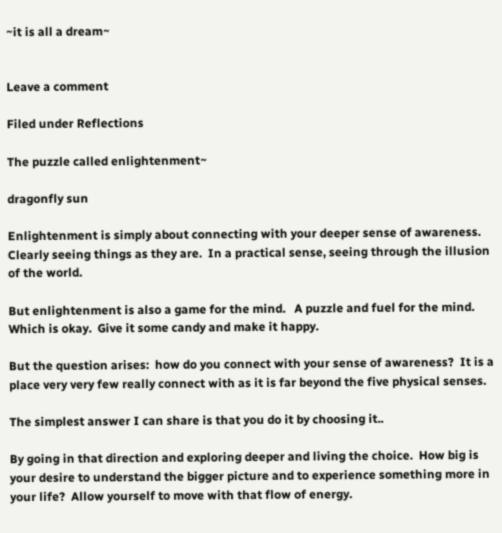~it is all a dream~


Leave a comment

Filed under Reflections

The puzzle called enlightenment~

dragonfly sun

Enlightenment is simply about connecting with your deeper sense of awareness.  Clearly seeing things as they are.  In a practical sense, seeing through the illusion of the world.

But enlightenment is also a game for the mind.   A puzzle and fuel for the mind.  Which is okay.  Give it some candy and make it happy.

But the question arises:  how do you connect with your sense of awareness?  It is a place very very few really connect with as it is far beyond the five physical senses.

The simplest answer I can share is that you do it by choosing it..

By going in that direction and exploring deeper and living the choice.  How big is your desire to understand the bigger picture and to experience something more in your life?  Allow yourself to move with that flow of energy.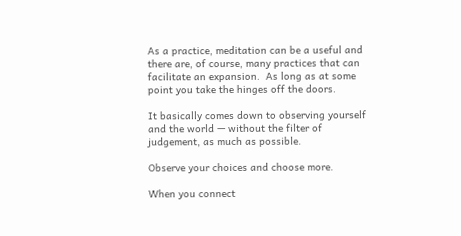As a practice, meditation can be a useful and there are, of course, many practices that can facilitate an expansion.  As long as at some point you take the hinges off the doors.

It basically comes down to observing yourself and the world — without the filter of judgement, as much as possible.

Observe your choices and choose more.

When you connect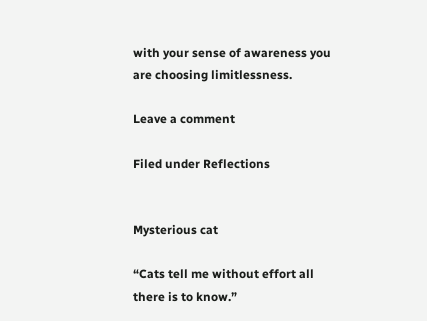with your sense of awareness you are choosing limitlessness.

Leave a comment

Filed under Reflections


Mysterious cat

“Cats tell me without effort all there is to know.”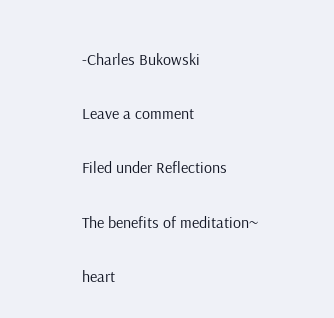-Charles Bukowski

Leave a comment

Filed under Reflections

The benefits of meditation~

heart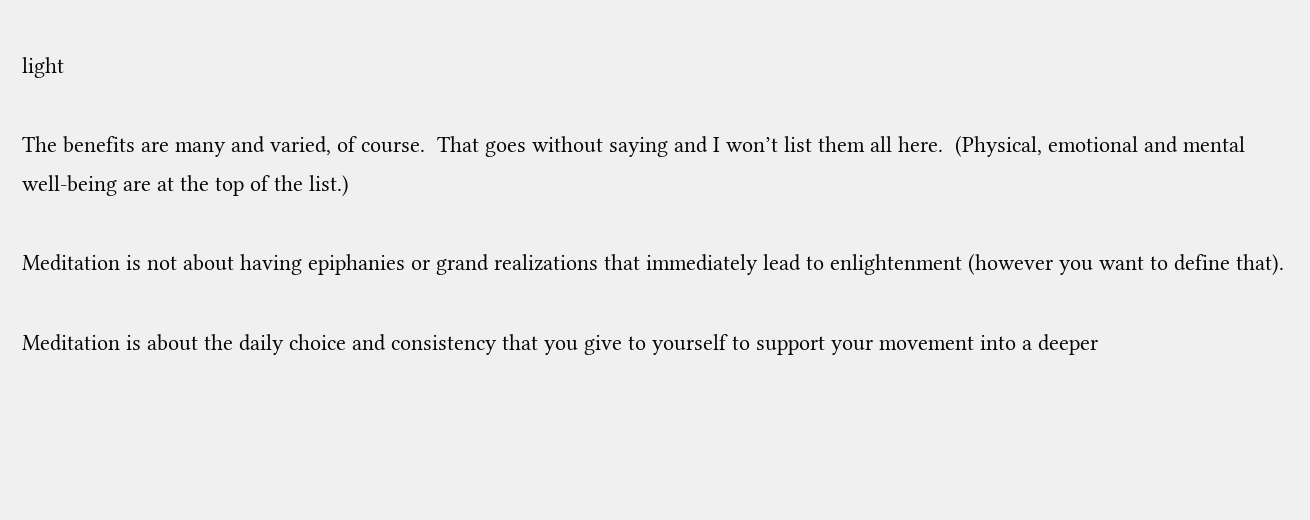light

The benefits are many and varied, of course.  That goes without saying and I won’t list them all here.  (Physical, emotional and mental well-being are at the top of the list.)

Meditation is not about having epiphanies or grand realizations that immediately lead to enlightenment (however you want to define that).

Meditation is about the daily choice and consistency that you give to yourself to support your movement into a deeper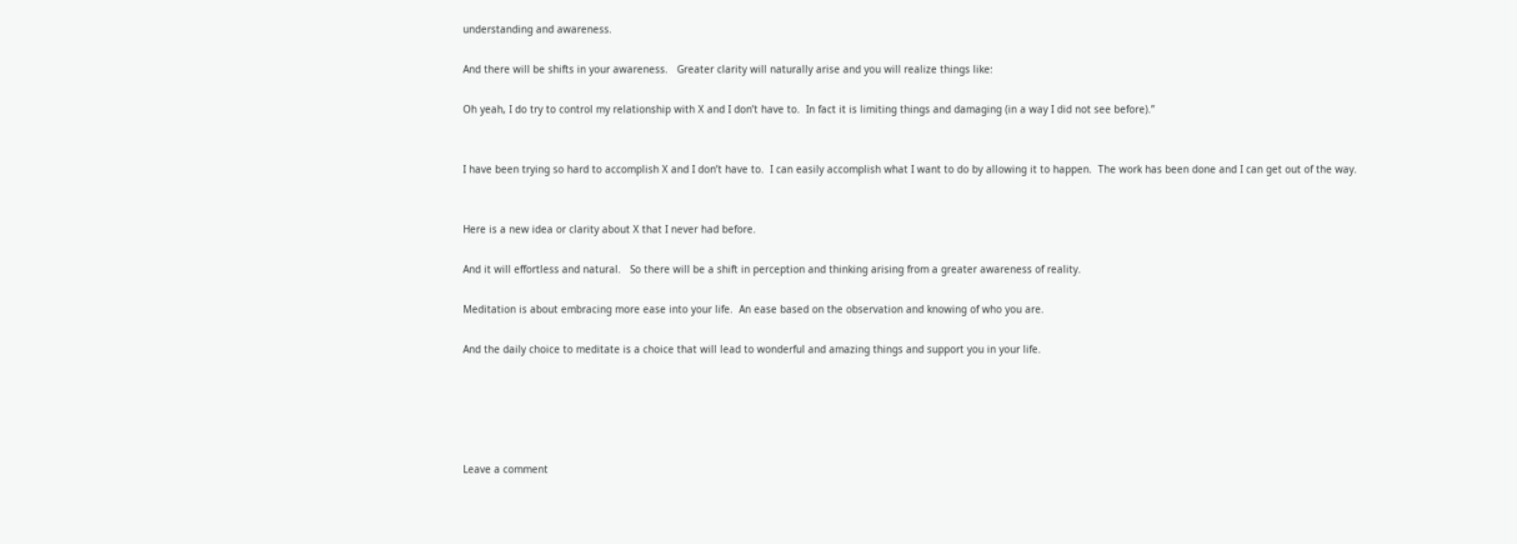understanding and awareness.

And there will be shifts in your awareness.   Greater clarity will naturally arise and you will realize things like:

Oh yeah, I do try to control my relationship with X and I don’t have to.  In fact it is limiting things and damaging (in a way I did not see before).”


I have been trying so hard to accomplish X and I don’t have to.  I can easily accomplish what I want to do by allowing it to happen.  The work has been done and I can get out of the way.


Here is a new idea or clarity about X that I never had before.

And it will effortless and natural.   So there will be a shift in perception and thinking arising from a greater awareness of reality.

Meditation is about embracing more ease into your life.  An ease based on the observation and knowing of who you are.

And the daily choice to meditate is a choice that will lead to wonderful and amazing things and support you in your life.





Leave a comment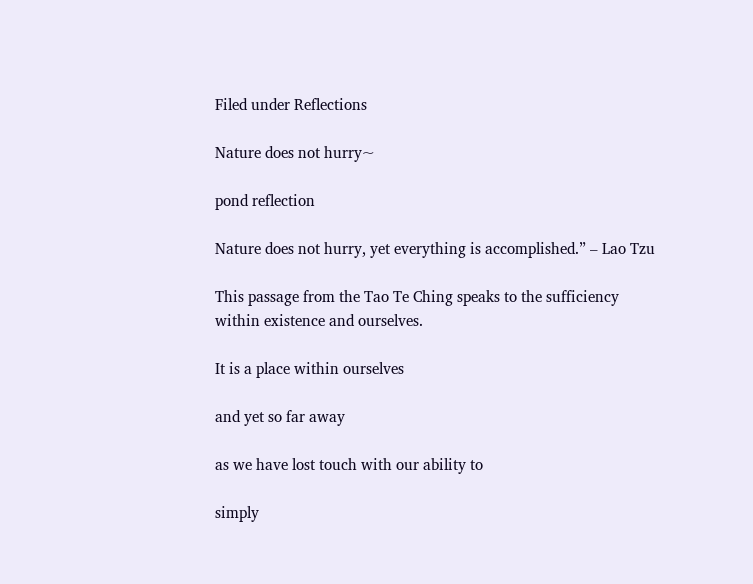Filed under Reflections

Nature does not hurry~

pond reflection

Nature does not hurry, yet everything is accomplished.” – Lao Tzu

This passage from the Tao Te Ching speaks to the sufficiency within existence and ourselves.

It is a place within ourselves

and yet so far away

as we have lost touch with our ability to

simply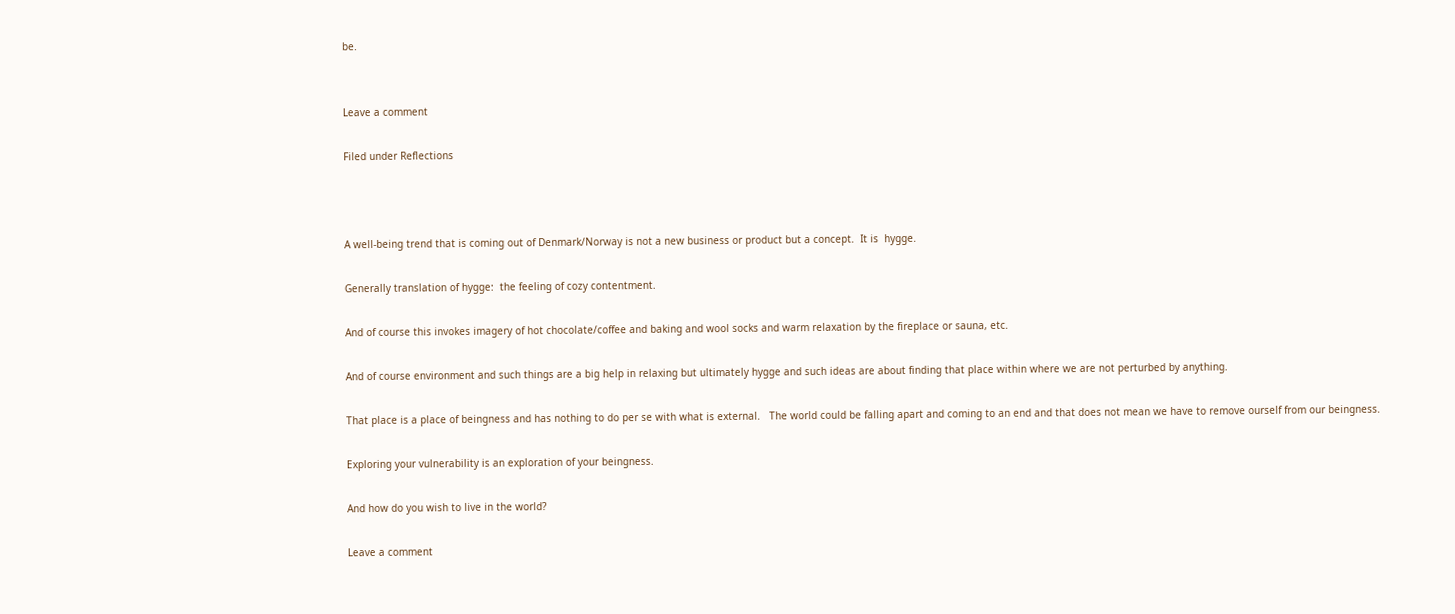be.


Leave a comment

Filed under Reflections



A well-being trend that is coming out of Denmark/Norway is not a new business or product but a concept.  It is  hygge.

Generally translation of hygge:  the feeling of cozy contentment.

And of course this invokes imagery of hot chocolate/coffee and baking and wool socks and warm relaxation by the fireplace or sauna, etc.

And of course environment and such things are a big help in relaxing but ultimately hygge and such ideas are about finding that place within where we are not perturbed by anything.

That place is a place of beingness and has nothing to do per se with what is external.   The world could be falling apart and coming to an end and that does not mean we have to remove ourself from our beingness.

Exploring your vulnerability is an exploration of your beingness.

And how do you wish to live in the world?

Leave a comment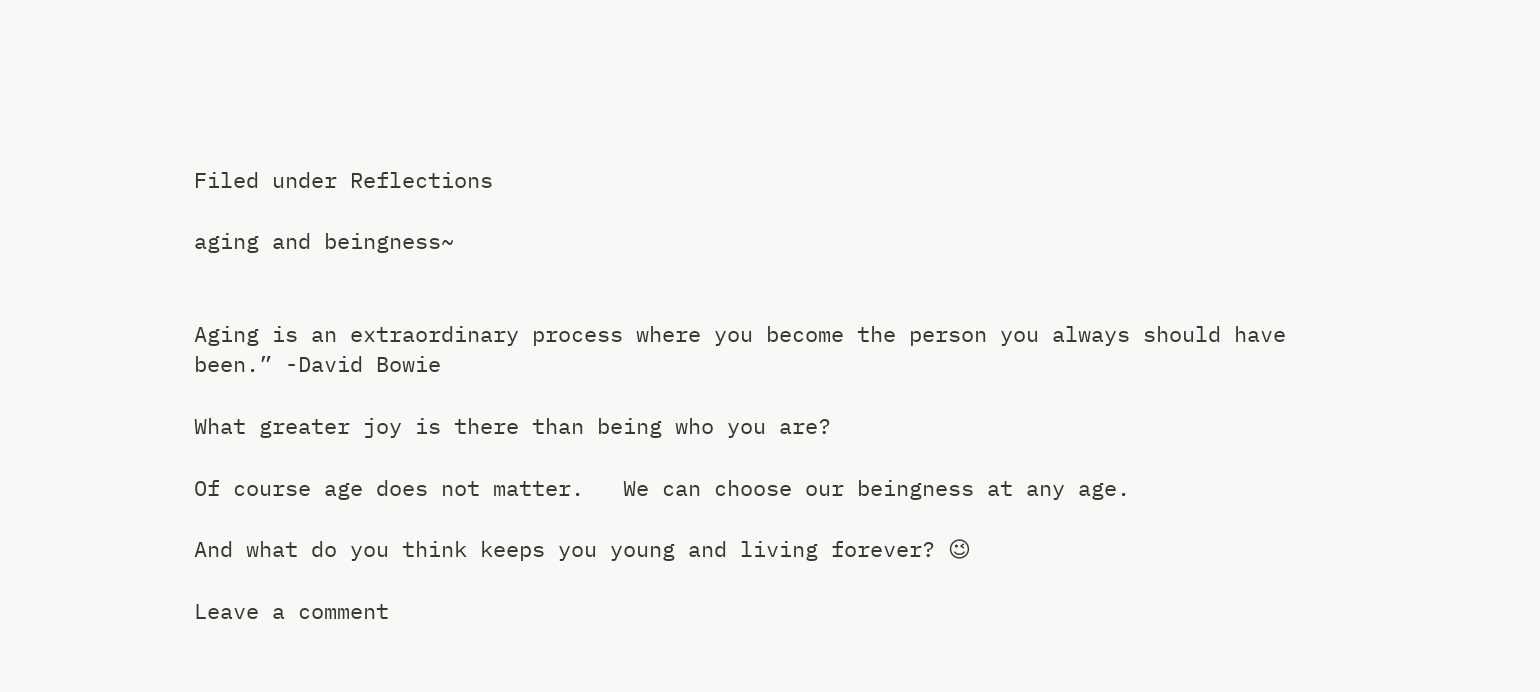Filed under Reflections

aging and beingness~


Aging is an extraordinary process where you become the person you always should have been.” -David Bowie

What greater joy is there than being who you are?

Of course age does not matter.   We can choose our beingness at any age.

And what do you think keeps you young and living forever? 😉

Leave a comment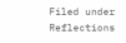Filed under Reflections